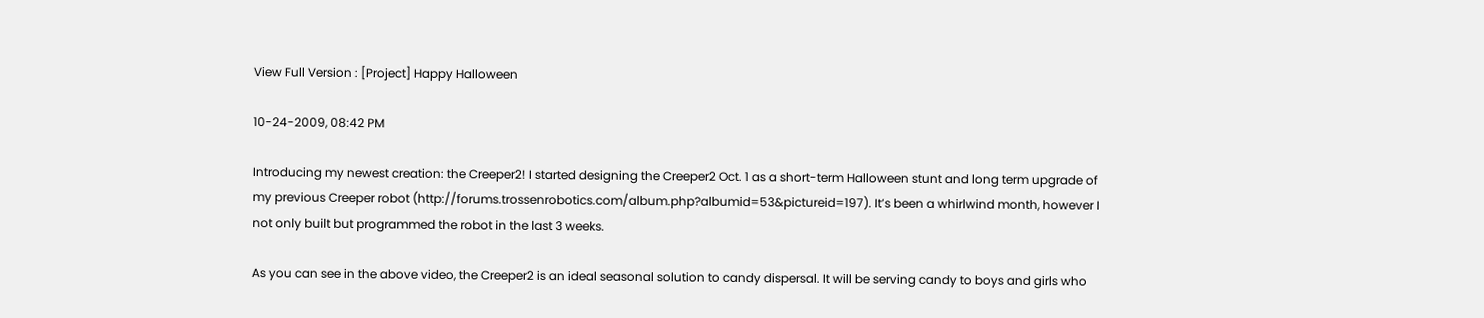View Full Version : [Project] Happy Halloween

10-24-2009, 08:42 PM

Introducing my newest creation: the Creeper2! I started designing the Creeper2 Oct. 1 as a short-term Halloween stunt and long term upgrade of my previous Creeper robot (http://forums.trossenrobotics.com/album.php?albumid=53&pictureid=197). It’s been a whirlwind month, however I not only built but programmed the robot in the last 3 weeks.

As you can see in the above video, the Creeper2 is an ideal seasonal solution to candy dispersal. It will be serving candy to boys and girls who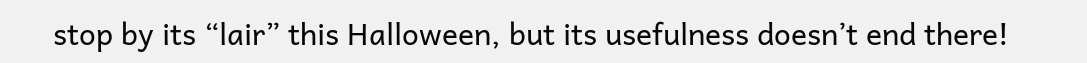stop by its “lair” this Halloween, but its usefulness doesn’t end there!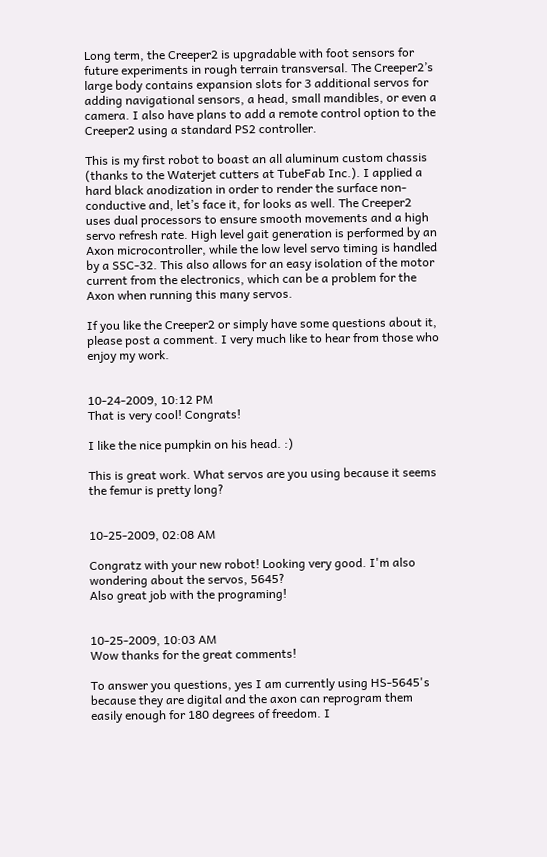Long term, the Creeper2 is upgradable with foot sensors for future experiments in rough terrain transversal. The Creeper2’s large body contains expansion slots for 3 additional servos for adding navigational sensors, a head, small mandibles, or even a camera. I also have plans to add a remote control option to the Creeper2 using a standard PS2 controller.

This is my first robot to boast an all aluminum custom chassis (thanks to the Waterjet cutters at TubeFab Inc.). I applied a hard black anodization in order to render the surface non-conductive and, let’s face it, for looks as well. The Creeper2 uses dual processors to ensure smooth movements and a high servo refresh rate. High level gait generation is performed by an Axon microcontroller, while the low level servo timing is handled by a SSC-32. This also allows for an easy isolation of the motor current from the electronics, which can be a problem for the Axon when running this many servos.

If you like the Creeper2 or simply have some questions about it, please post a comment. I very much like to hear from those who enjoy my work.


10-24-2009, 10:12 PM
That is very cool! Congrats!

I like the nice pumpkin on his head. :)

This is great work. What servos are you using because it seems the femur is pretty long?


10-25-2009, 02:08 AM

Congratz with your new robot! Looking very good. I'm also wondering about the servos, 5645?
Also great job with the programing!


10-25-2009, 10:03 AM
Wow thanks for the great comments!

To answer you questions, yes I am currently using HS-5645's because they are digital and the axon can reprogram them easily enough for 180 degrees of freedom. I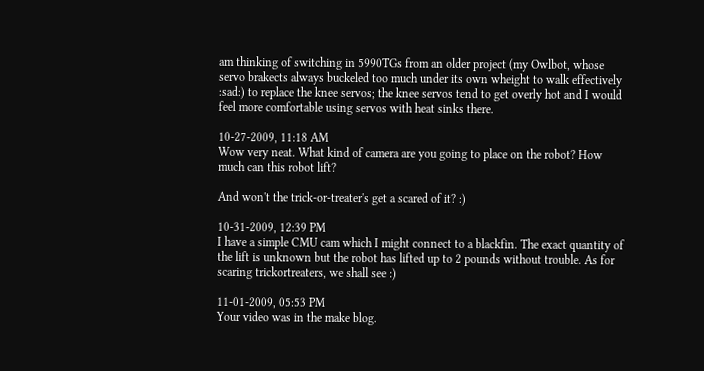am thinking of switching in 5990TGs from an older project (my Owlbot, whose servo brakects always buckeled too much under its own wheight to walk effectively :sad:) to replace the knee servos; the knee servos tend to get overly hot and I would feel more comfortable using servos with heat sinks there.

10-27-2009, 11:18 AM
Wow very neat. What kind of camera are you going to place on the robot? How much can this robot lift?

And won't the trick-or-treater's get a scared of it? :)

10-31-2009, 12:39 PM
I have a simple CMU cam which I might connect to a blackfin. The exact quantity of the lift is unknown but the robot has lifted up to 2 pounds without trouble. As for scaring trickortreaters, we shall see :)

11-01-2009, 05:53 PM
Your video was in the make blog.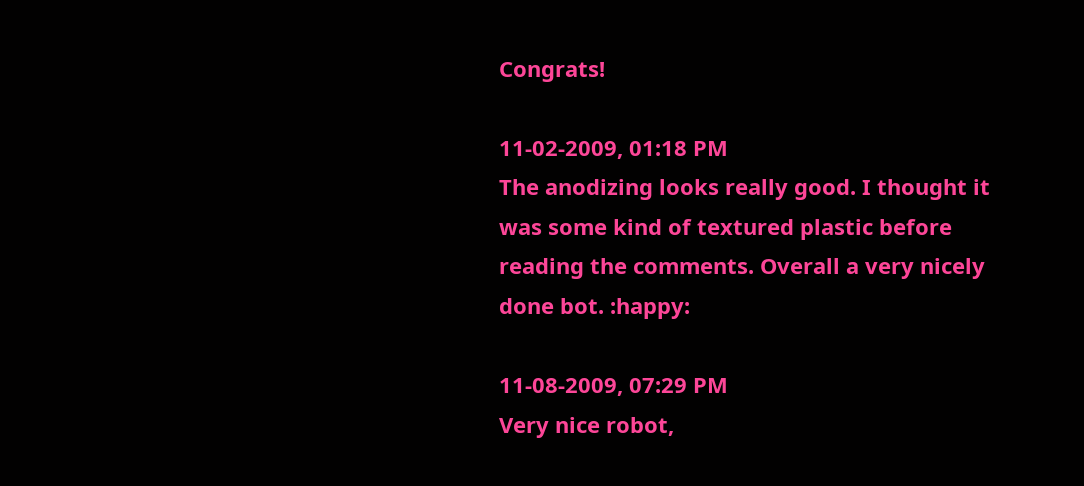Congrats!

11-02-2009, 01:18 PM
The anodizing looks really good. I thought it was some kind of textured plastic before reading the comments. Overall a very nicely done bot. :happy:

11-08-2009, 07:29 PM
Very nice robot,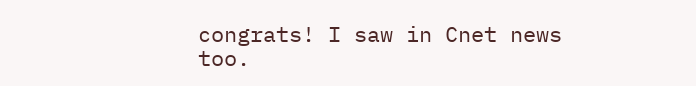congrats! I saw in Cnet news too.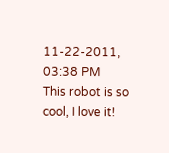11-22-2011, 03:38 PM
This robot is so cool, I love it!